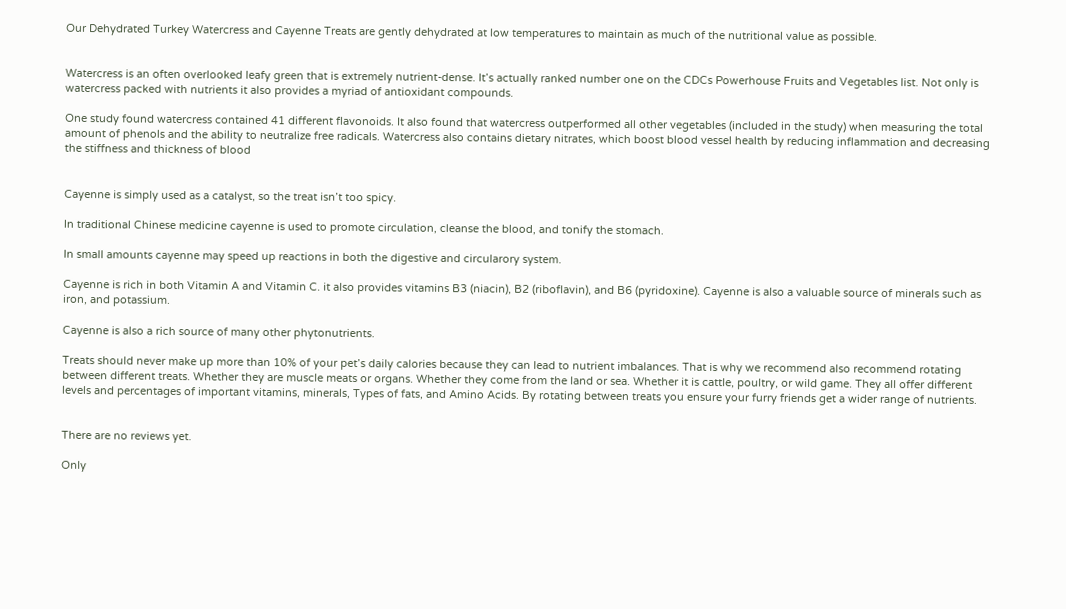Our Dehydrated Turkey Watercress and Cayenne Treats are gently dehydrated at low temperatures to maintain as much of the nutritional value as possible.


Watercress is an often overlooked leafy green that is extremely nutrient-dense. It’s actually ranked number one on the CDCs Powerhouse Fruits and Vegetables list. Not only is watercress packed with nutrients it also provides a myriad of antioxidant compounds.

One study found watercress contained 41 different flavonoids. It also found that watercress outperformed all other vegetables (included in the study) when measuring the total amount of phenols and the ability to neutralize free radicals. Watercress also contains dietary nitrates, which boost blood vessel health by reducing inflammation and decreasing the stiffness and thickness of blood


Cayenne is simply used as a catalyst, so the treat isn’t too spicy.

In traditional Chinese medicine cayenne is used to promote circulation, cleanse the blood, and tonify the stomach.

In small amounts cayenne may speed up reactions in both the digestive and circularory system.

Cayenne is rich in both Vitamin A and Vitamin C. it also provides vitamins B3 (niacin), B2 (riboflavin), and B6 (pyridoxine). Cayenne is also a valuable source of minerals such as iron, and potassium.

Cayenne is also a rich source of many other phytonutrients.

Treats should never make up more than 10% of your pet’s daily calories because they can lead to nutrient imbalances. That is why we recommend also recommend rotating between different treats. Whether they are muscle meats or organs. Whether they come from the land or sea. Whether it is cattle, poultry, or wild game. They all offer different levels and percentages of important vitamins, minerals, Types of fats, and Amino Acids. By rotating between treats you ensure your furry friends get a wider range of nutrients.


There are no reviews yet.

Only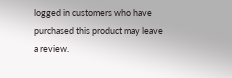logged in customers who have purchased this product may leave a review.